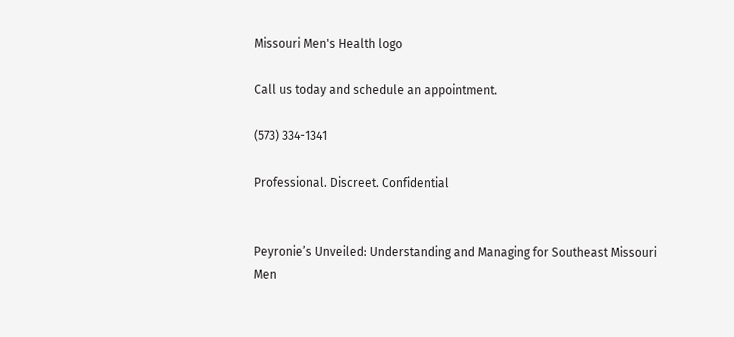Missouri Men's Health logo

Call us today and schedule an appointment.

(573) 334-1341

Professional. Discreet. Confidential


Peyronie’s Unveiled: Understanding and Managing for Southeast Missouri Men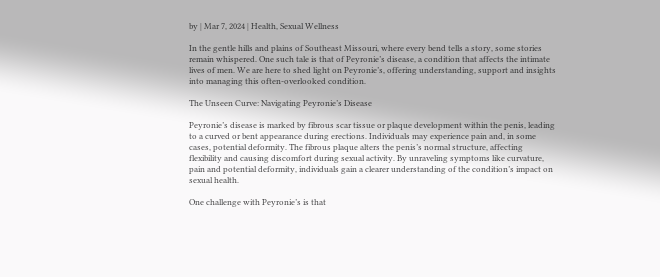by | Mar 7, 2024 | Health, Sexual Wellness

In the gentle hills and plains of Southeast Missouri, where every bend tells a story, some stories remain whispered. One such tale is that of Peyronie’s disease, a condition that affects the intimate lives of men. We are here to shed light on Peyronie’s, offering understanding, support and insights into managing this often-overlooked condition.

The Unseen Curve: Navigating Peyronie’s Disease

Peyronie’s disease is marked by fibrous scar tissue or plaque development within the penis, leading to a curved or bent appearance during erections. Individuals may experience pain and, in some cases, potential deformity. The fibrous plaque alters the penis’s normal structure, affecting flexibility and causing discomfort during sexual activity. By unraveling symptoms like curvature, pain and potential deformity, individuals gain a clearer understanding of the condition’s impact on sexual health.

One challenge with Peyronie’s is that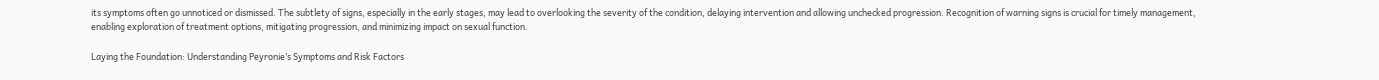its symptoms often go unnoticed or dismissed. The subtlety of signs, especially in the early stages, may lead to overlooking the severity of the condition, delaying intervention and allowing unchecked progression. Recognition of warning signs is crucial for timely management, enabling exploration of treatment options, mitigating progression, and minimizing impact on sexual function.

Laying the Foundation: Understanding Peyronie’s Symptoms and Risk Factors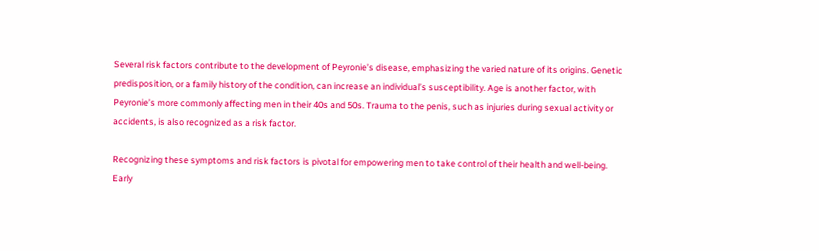Several risk factors contribute to the development of Peyronie’s disease, emphasizing the varied nature of its origins. Genetic predisposition, or a family history of the condition, can increase an individual’s susceptibility. Age is another factor, with Peyronie’s more commonly affecting men in their 40s and 50s. Trauma to the penis, such as injuries during sexual activity or accidents, is also recognized as a risk factor.

Recognizing these symptoms and risk factors is pivotal for empowering men to take control of their health and well-being. Early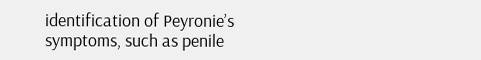identification of Peyronie’s symptoms, such as penile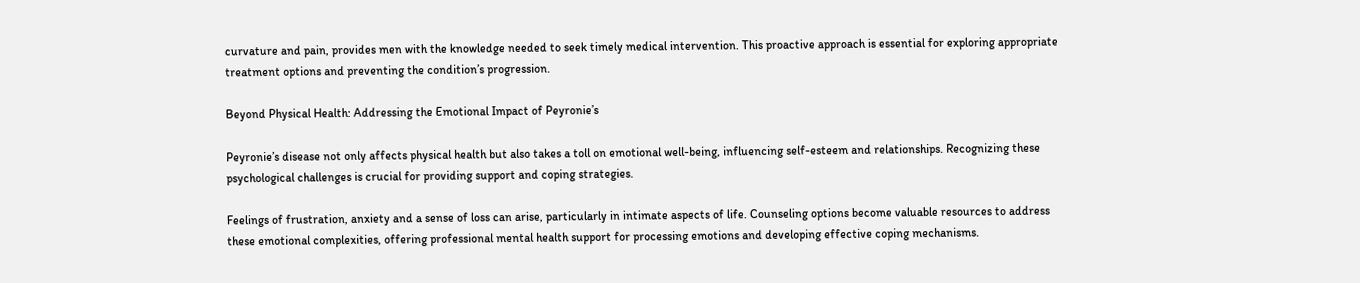curvature and pain, provides men with the knowledge needed to seek timely medical intervention. This proactive approach is essential for exploring appropriate treatment options and preventing the condition’s progression.

Beyond Physical Health: Addressing the Emotional Impact of Peyronie’s

Peyronie’s disease not only affects physical health but also takes a toll on emotional well-being, influencing self-esteem and relationships. Recognizing these psychological challenges is crucial for providing support and coping strategies.

Feelings of frustration, anxiety and a sense of loss can arise, particularly in intimate aspects of life. Counseling options become valuable resources to address these emotional complexities, offering professional mental health support for processing emotions and developing effective coping mechanisms.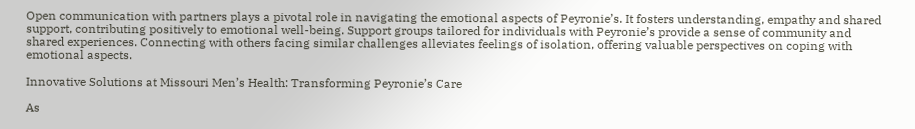Open communication with partners plays a pivotal role in navigating the emotional aspects of Peyronie’s. It fosters understanding, empathy and shared support, contributing positively to emotional well-being. Support groups tailored for individuals with Peyronie’s provide a sense of community and shared experiences. Connecting with others facing similar challenges alleviates feelings of isolation, offering valuable perspectives on coping with emotional aspects.

Innovative Solutions at Missouri Men’s Health: Transforming Peyronie’s Care

As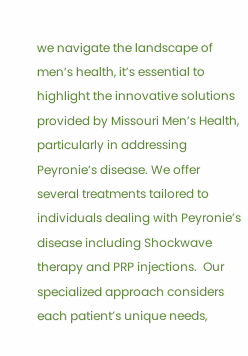we navigate the landscape of men’s health, it’s essential to highlight the innovative solutions provided by Missouri Men’s Health, particularly in addressing Peyronie’s disease. We offer several treatments tailored to individuals dealing with Peyronie’s disease including Shockwave therapy and PRP injections.  Our specialized approach considers each patient’s unique needs,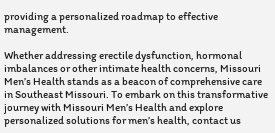providing a personalized roadmap to effective management.

Whether addressing erectile dysfunction, hormonal imbalances or other intimate health concerns, Missouri Men’s Health stands as a beacon of comprehensive care in Southeast Missouri. To embark on this transformative journey with Missouri Men’s Health and explore personalized solutions for men’s health, contact us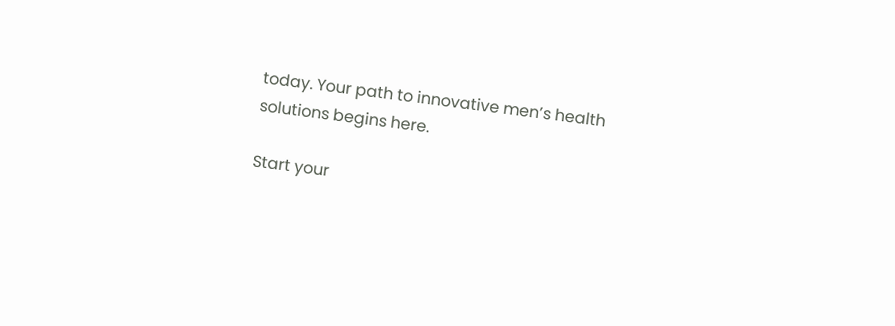today. Your path to innovative men’s health solutions begins here.

Start your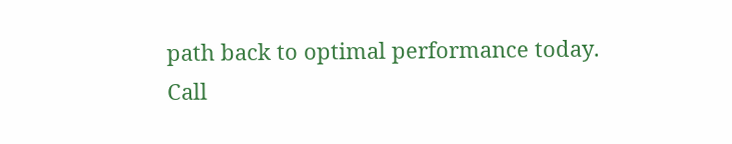path back to optimal performance today.
Call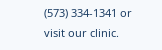(573) 334-1341 or visit our clinic.